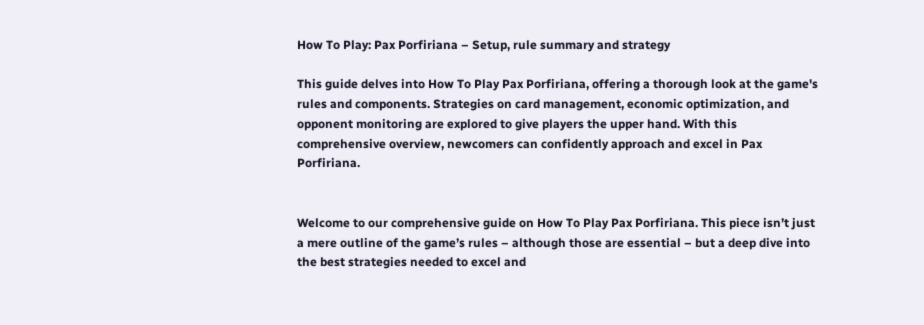How To Play: Pax Porfiriana – Setup, rule summary and strategy

This guide delves into How To Play Pax Porfiriana, offering a thorough look at the game's rules and components. Strategies on card management, economic optimization, and opponent monitoring are explored to give players the upper hand. With this comprehensive overview, newcomers can confidently approach and excel in Pax Porfiriana.


Welcome to our comprehensive guide on How To Play Pax Porfiriana. This piece isn’t just a mere outline of the game’s rules – although those are essential – but a deep dive into the best strategies needed to excel and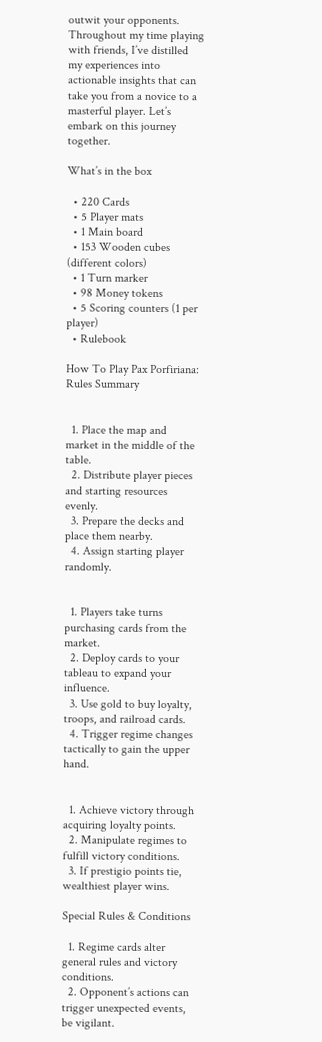outwit your opponents. Throughout my time playing with friends, I’ve distilled my experiences into actionable insights that can take you from a novice to a masterful player. Let’s embark on this journey together.

What’s in the box

  • 220 Cards
  • 5 Player mats
  • 1 Main board
  • 153 Wooden cubes (different colors)
  • 1 Turn marker
  • 98 Money tokens
  • 5 Scoring counters (1 per player)
  • Rulebook

How To Play Pax Porfiriana: Rules Summary


  1. Place the map and market in the middle of the table.
  2. Distribute player pieces and starting resources evenly.
  3. Prepare the decks and place them nearby.
  4. Assign starting player randomly.


  1. Players take turns purchasing cards from the market.
  2. Deploy cards to your tableau to expand your influence.
  3. Use gold to buy loyalty, troops, and railroad cards.
  4. Trigger regime changes tactically to gain the upper hand.


  1. Achieve victory through acquiring loyalty points.
  2. Manipulate regimes to fulfill victory conditions.
  3. If prestigio points tie, wealthiest player wins.

Special Rules & Conditions

  1. Regime cards alter general rules and victory conditions.
  2. Opponent’s actions can trigger unexpected events, be vigilant.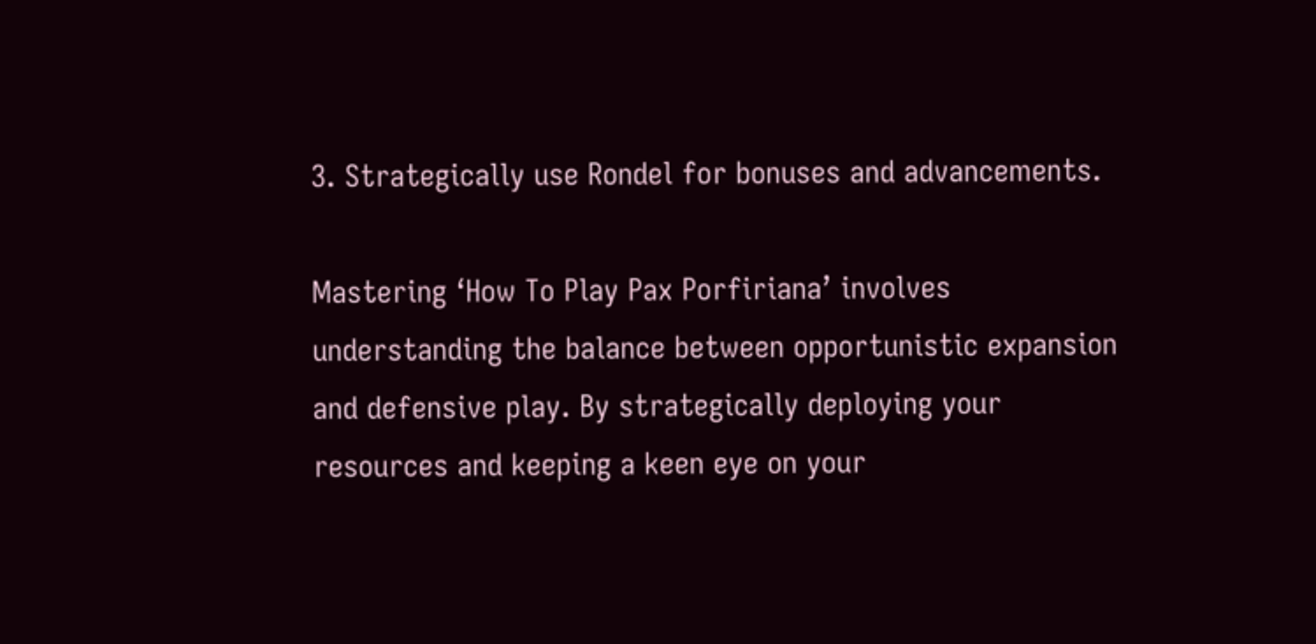3. Strategically use Rondel for bonuses and advancements.

Mastering ‘How To Play Pax Porfiriana’ involves understanding the balance between opportunistic expansion and defensive play. By strategically deploying your resources and keeping a keen eye on your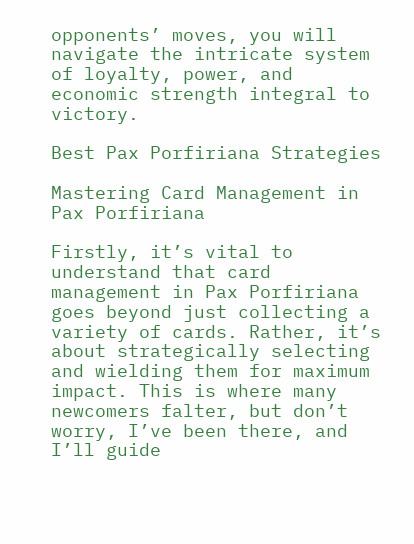opponents’ moves, you will navigate the intricate system of loyalty, power, and economic strength integral to victory.

Best Pax Porfiriana Strategies

Mastering Card Management in Pax Porfiriana

Firstly, it’s vital to understand that card management in Pax Porfiriana goes beyond just collecting a variety of cards. Rather, it’s about strategically selecting and wielding them for maximum impact. This is where many newcomers falter, but don’t worry, I’ve been there, and I’ll guide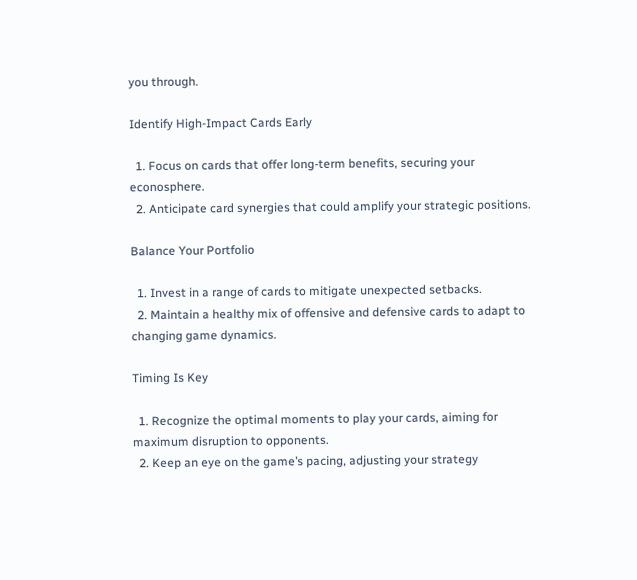you through.

Identify High-Impact Cards Early

  1. Focus on cards that offer long-term benefits, securing your econosphere.
  2. Anticipate card synergies that could amplify your strategic positions.

Balance Your Portfolio

  1. Invest in a range of cards to mitigate unexpected setbacks.
  2. Maintain a healthy mix of offensive and defensive cards to adapt to changing game dynamics.

Timing Is Key

  1. Recognize the optimal moments to play your cards, aiming for maximum disruption to opponents.
  2. Keep an eye on the game’s pacing, adjusting your strategy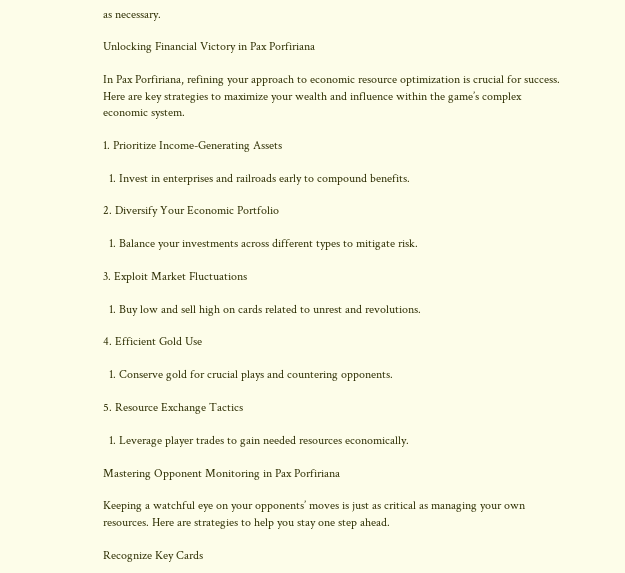as necessary.

Unlocking Financial Victory in Pax Porfiriana

In Pax Porfiriana, refining your approach to economic resource optimization is crucial for success. Here are key strategies to maximize your wealth and influence within the game’s complex economic system.

1. Prioritize Income-Generating Assets

  1. Invest in enterprises and railroads early to compound benefits.

2. Diversify Your Economic Portfolio

  1. Balance your investments across different types to mitigate risk.

3. Exploit Market Fluctuations

  1. Buy low and sell high on cards related to unrest and revolutions.

4. Efficient Gold Use

  1. Conserve gold for crucial plays and countering opponents.

5. Resource Exchange Tactics

  1. Leverage player trades to gain needed resources economically.

Mastering Opponent Monitoring in Pax Porfiriana

Keeping a watchful eye on your opponents’ moves is just as critical as managing your own resources. Here are strategies to help you stay one step ahead.

Recognize Key Cards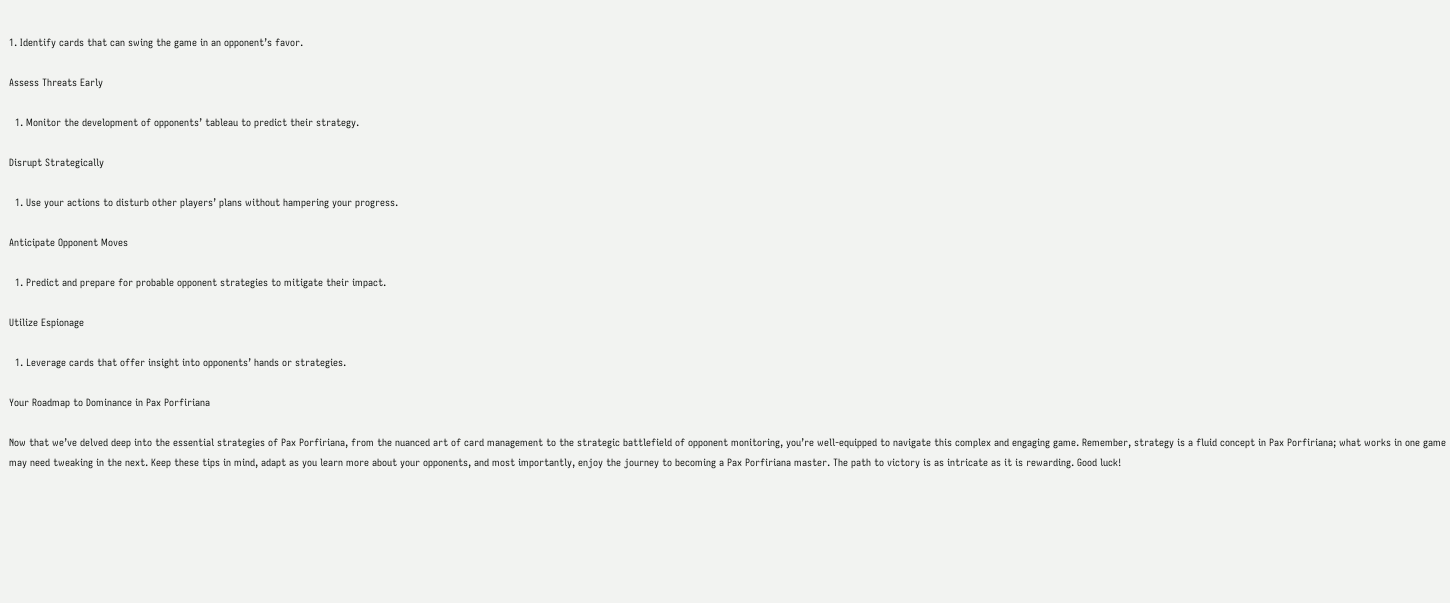1. Identify cards that can swing the game in an opponent’s favor.

Assess Threats Early

  1. Monitor the development of opponents’ tableau to predict their strategy.

Disrupt Strategically

  1. Use your actions to disturb other players’ plans without hampering your progress.

Anticipate Opponent Moves

  1. Predict and prepare for probable opponent strategies to mitigate their impact.

Utilize Espionage

  1. Leverage cards that offer insight into opponents’ hands or strategies.

Your Roadmap to Dominance in Pax Porfiriana

Now that we’ve delved deep into the essential strategies of Pax Porfiriana, from the nuanced art of card management to the strategic battlefield of opponent monitoring, you’re well-equipped to navigate this complex and engaging game. Remember, strategy is a fluid concept in Pax Porfiriana; what works in one game may need tweaking in the next. Keep these tips in mind, adapt as you learn more about your opponents, and most importantly, enjoy the journey to becoming a Pax Porfiriana master. The path to victory is as intricate as it is rewarding. Good luck!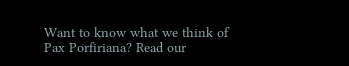Want to know what we think of Pax Porfiriana? Read our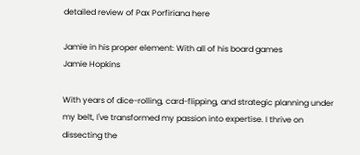detailed review of Pax Porfiriana here

Jamie in his proper element: With all of his board games
Jamie Hopkins

With years of dice-rolling, card-flipping, and strategic planning under my belt, I've transformed my passion into expertise. I thrive on dissecting the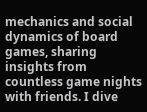mechanics and social dynamics of board games, sharing insights from countless game nights with friends. I dive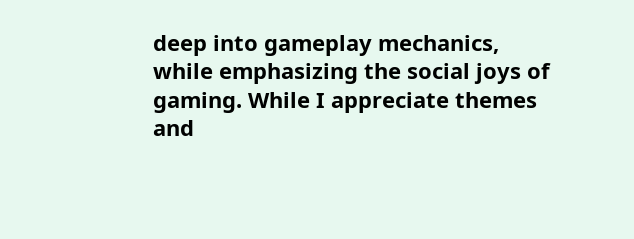deep into gameplay mechanics, while emphasizing the social joys of gaming. While I appreciate themes and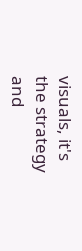visuals, it's the strategy and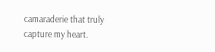camaraderie that truly capture my heart.